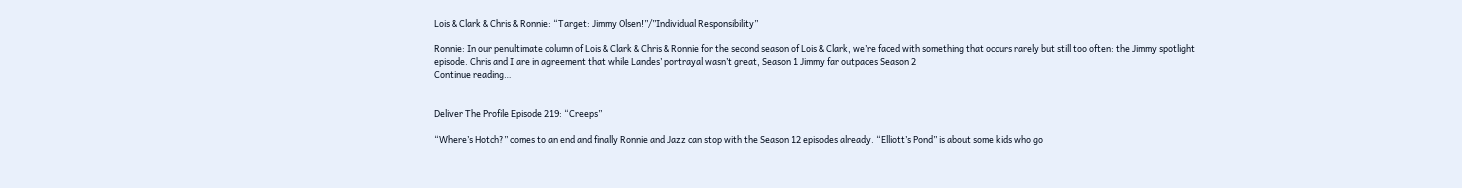Lois & Clark & Chris & Ronnie: “Target: Jimmy Olsen!”/”Individual Responsibility”

Ronnie: In our penultimate column of Lois & Clark & Chris & Ronnie for the second season of Lois & Clark, we’re faced with something that occurs rarely but still too often: the Jimmy spotlight episode. Chris and I are in agreement that while Landes’ portrayal wasn’t great, Season 1 Jimmy far outpaces Season 2
Continue reading…


Deliver The Profile Episode 219: “Creeps”

“Where’s Hotch?” comes to an end and finally Ronnie and Jazz can stop with the Season 12 episodes already. “Elliott’s Pond” is about some kids who go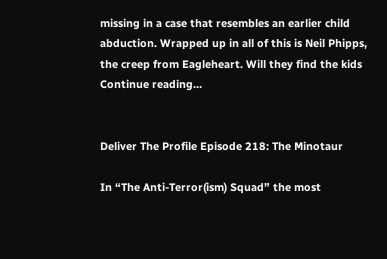missing in a case that resembles an earlier child abduction. Wrapped up in all of this is Neil Phipps, the creep from Eagleheart. Will they find the kids
Continue reading…


Deliver The Profile Episode 218: The Minotaur

In “The Anti-Terror(ism) Squad” the most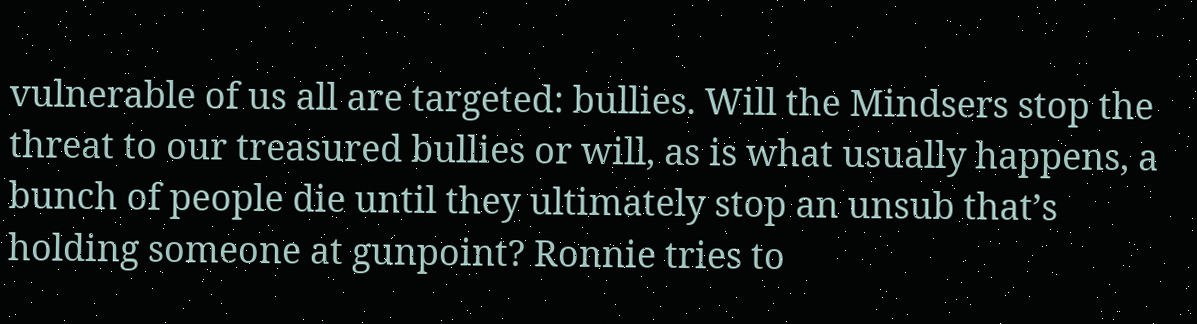vulnerable of us all are targeted: bullies. Will the Mindsers stop the threat to our treasured bullies or will, as is what usually happens, a bunch of people die until they ultimately stop an unsub that’s holding someone at gunpoint? Ronnie tries to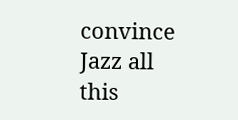convince Jazz all this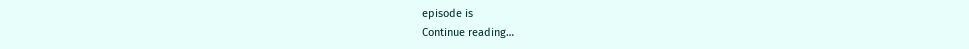episode is
Continue reading…